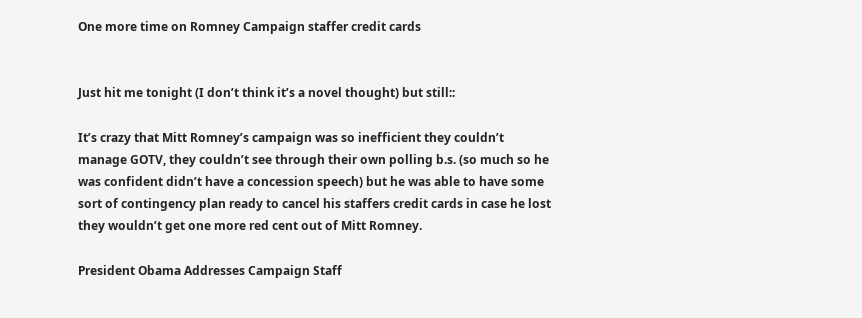One more time on Romney Campaign staffer credit cards


Just hit me tonight (I don’t think it’s a novel thought) but still::

It’s crazy that Mitt Romney’s campaign was so inefficient they couldn’t manage GOTV, they couldn’t see through their own polling b.s. (so much so he was confident didn’t have a concession speech) but he was able to have some sort of contingency plan ready to cancel his staffers credit cards in case he lost they wouldn’t get one more red cent out of Mitt Romney.

President Obama Addresses Campaign Staff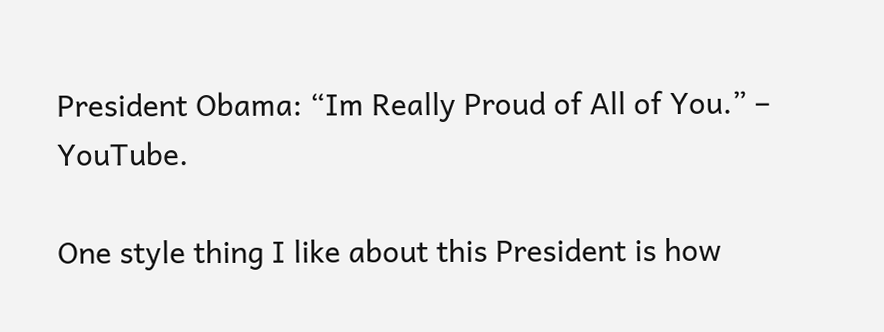President Obama: “Im Really Proud of All of You.” – YouTube.

One style thing I like about this President is how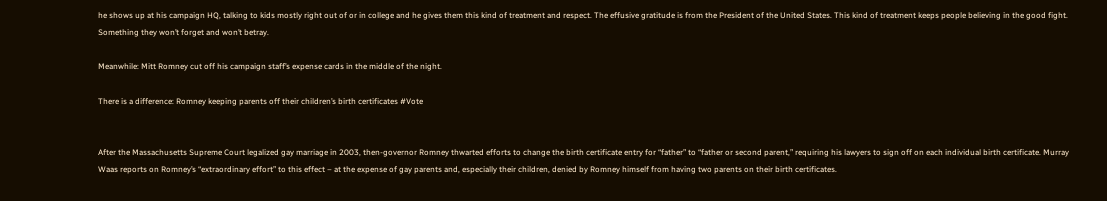he shows up at his campaign HQ, talking to kids mostly right out of or in college and he gives them this kind of treatment and respect. The effusive gratitude is from the President of the United States. This kind of treatment keeps people believing in the good fight. Something they won’t forget and won’t betray.

Meanwhile: Mitt Romney cut off his campaign staff’s expense cards in the middle of the night.

There is a difference: Romney keeping parents off their children’s birth certificates #Vote


After the Massachusetts Supreme Court legalized gay marriage in 2003, then-governor Romney thwarted efforts to change the birth certificate entry for “father” to “father or second parent,” requiring his lawyers to sign off on each individual birth certificate. Murray Waas reports on Romney’s “extraordinary effort” to this effect – at the expense of gay parents and, especially their children, denied by Romney himself from having two parents on their birth certificates.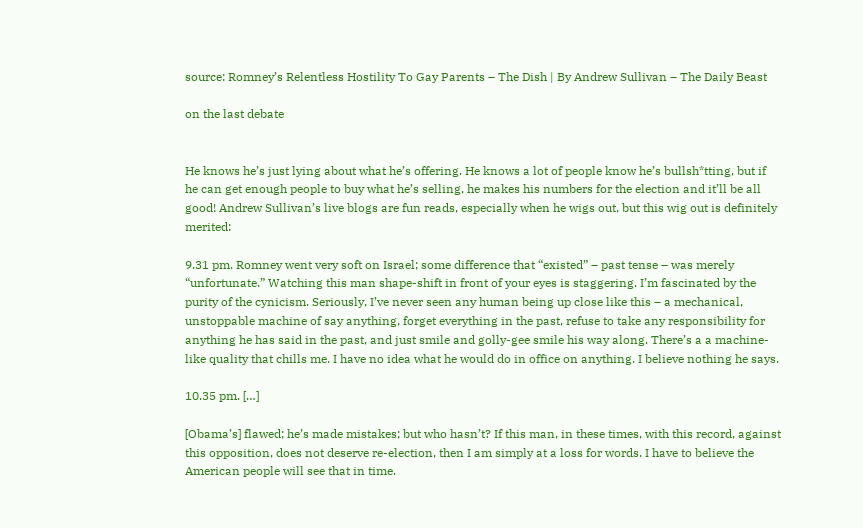source: Romney’s Relentless Hostility To Gay Parents – The Dish | By Andrew Sullivan – The Daily Beast

on the last debate


He knows he’s just lying about what he’s offering. He knows a lot of people know he’s bullsh*tting, but if he can get enough people to buy what he’s selling, he makes his numbers for the election and it’ll be all good! Andrew Sullivan’s live blogs are fun reads, especially when he wigs out, but this wig out is definitely merited:

9.31 pm. Romney went very soft on Israel; some difference that “existed” – past tense – was merely “unfortunate.” Watching this man shape-shift in front of your eyes is staggering. I’m fascinated by the purity of the cynicism. Seriously, I’ve never seen any human being up close like this – a mechanical, unstoppable machine of say anything, forget everything in the past, refuse to take any responsibility for anything he has said in the past, and just smile and golly-gee smile his way along. There’s a a machine-like quality that chills me. I have no idea what he would do in office on anything. I believe nothing he says.

10.35 pm. […]

[Obama’s] flawed; he’s made mistakes; but who hasn’t? If this man, in these times, with this record, against this opposition, does not deserve re-election, then I am simply at a loss for words. I have to believe the American people will see that in time.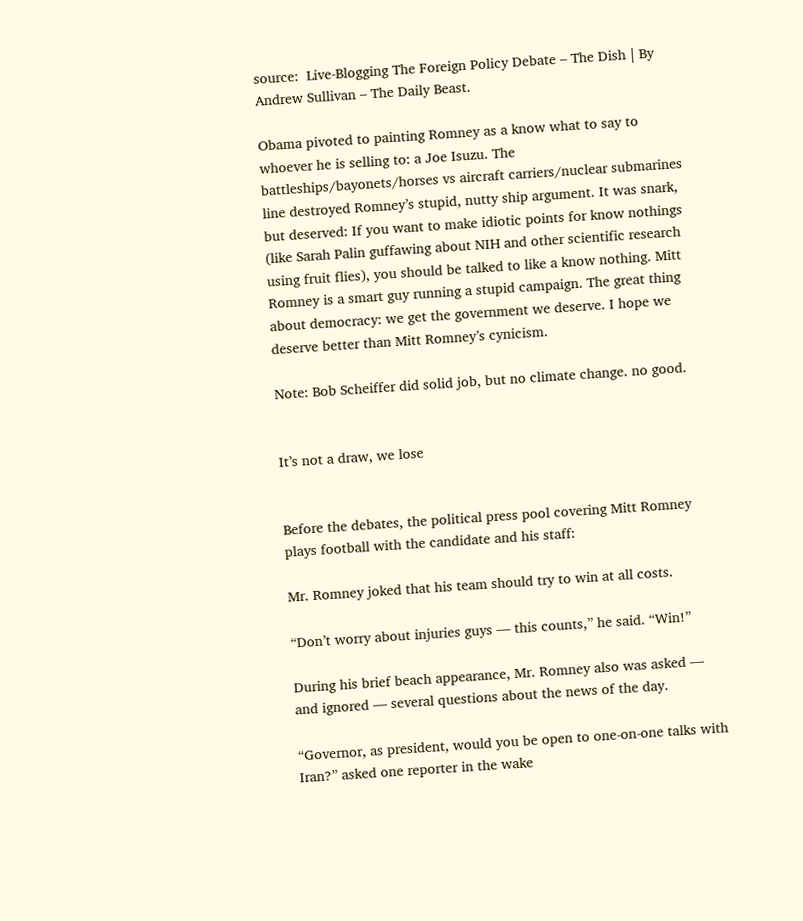source:  Live-Blogging The Foreign Policy Debate – The Dish | By Andrew Sullivan – The Daily Beast.

Obama pivoted to painting Romney as a know what to say to whoever he is selling to: a Joe Isuzu. The battleships/bayonets/horses vs aircraft carriers/nuclear submarines line destroyed Romney’s stupid, nutty ship argument. It was snark, but deserved: If you want to make idiotic points for know nothings  (like Sarah Palin guffawing about NIH and other scientific research using fruit flies), you should be talked to like a know nothing. Mitt Romney is a smart guy running a stupid campaign. The great thing about democracy: we get the government we deserve. I hope we deserve better than Mitt Romney’s cynicism.

Note: Bob Scheiffer did solid job, but no climate change. no good.


It’s not a draw, we lose


Before the debates, the political press pool covering Mitt Romney plays football with the candidate and his staff:

Mr. Romney joked that his team should try to win at all costs.

“Don’t worry about injuries guys — this counts,” he said. “Win!”

During his brief beach appearance, Mr. Romney also was asked — and ignored — several questions about the news of the day.

“Governor, as president, would you be open to one-on-one talks with Iran?” asked one reporter in the wake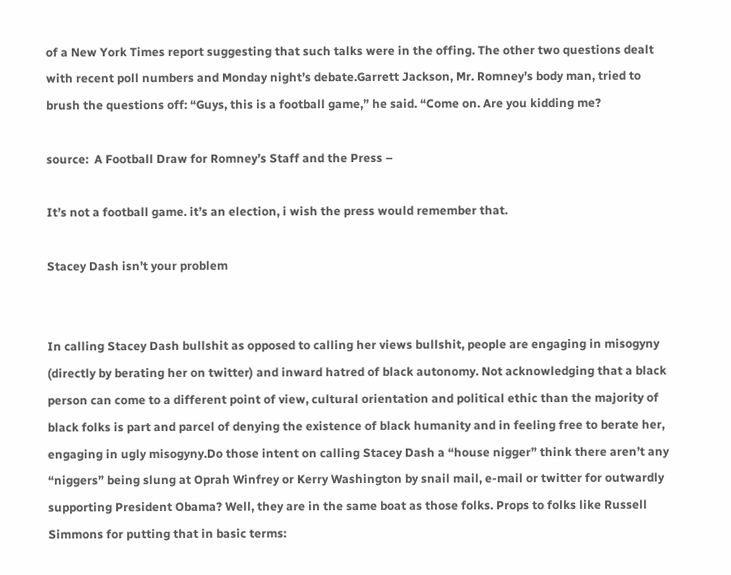of a New York Times report suggesting that such talks were in the offing. The other two questions dealt with recent poll numbers and Monday night’s debate.Garrett Jackson, Mr. Romney’s body man, tried to brush the questions off: “Guys, this is a football game,” he said. “Come on. Are you kidding me?

source:  A Football Draw for Romney’s Staff and the Press –

It’s not a football game. it’s an election, i wish the press would remember that.

Stacey Dash isn’t your problem


In calling Stacey Dash bullshit as opposed to calling her views bullshit, people are engaging in misogyny (directly by berating her on twitter) and inward hatred of black autonomy. Not acknowledging that a black person can come to a different point of view, cultural orientation and political ethic than the majority of black folks is part and parcel of denying the existence of black humanity and in feeling free to berate her, engaging in ugly misogyny.Do those intent on calling Stacey Dash a “house nigger” think there aren’t any “niggers” being slung at Oprah Winfrey or Kerry Washington by snail mail, e-mail or twitter for outwardly supporting President Obama? Well, they are in the same boat as those folks. Props to folks like Russell Simmons for putting that in basic terms: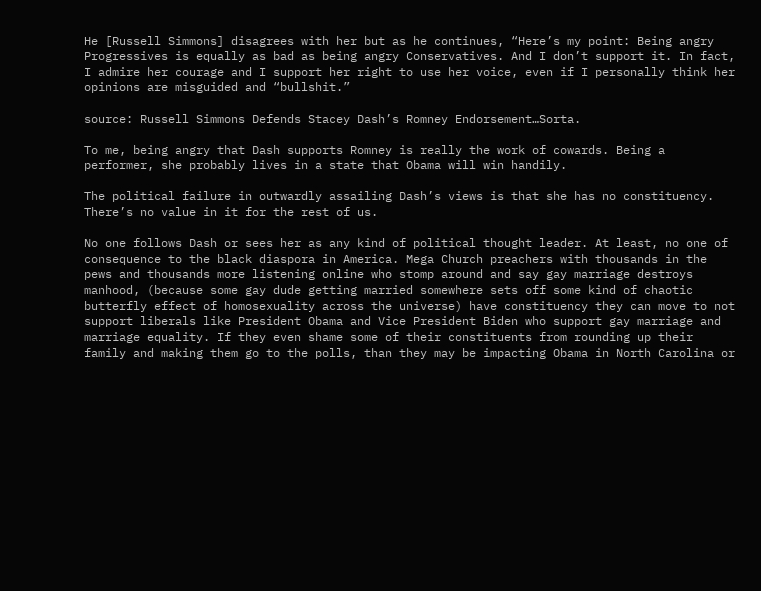He [Russell Simmons] disagrees with her but as he continues, “Here’s my point: Being angry Progressives is equally as bad as being angry Conservatives. And I don’t support it. In fact, I admire her courage and I support her right to use her voice, even if I personally think her opinions are misguided and “bullshit.”

source: Russell Simmons Defends Stacey Dash’s Romney Endorsement…Sorta.

To me, being angry that Dash supports Romney is really the work of cowards. Being a performer, she probably lives in a state that Obama will win handily.

The political failure in outwardly assailing Dash’s views is that she has no constituency. There’s no value in it for the rest of us.

No one follows Dash or sees her as any kind of political thought leader. At least, no one of consequence to the black diaspora in America. Mega Church preachers with thousands in the pews and thousands more listening online who stomp around and say gay marriage destroys manhood, (because some gay dude getting married somewhere sets off some kind of chaotic butterfly effect of homosexuality across the universe) have constituency they can move to not  support liberals like President Obama and Vice President Biden who support gay marriage and marriage equality. If they even shame some of their constituents from rounding up their family and making them go to the polls, than they may be impacting Obama in North Carolina or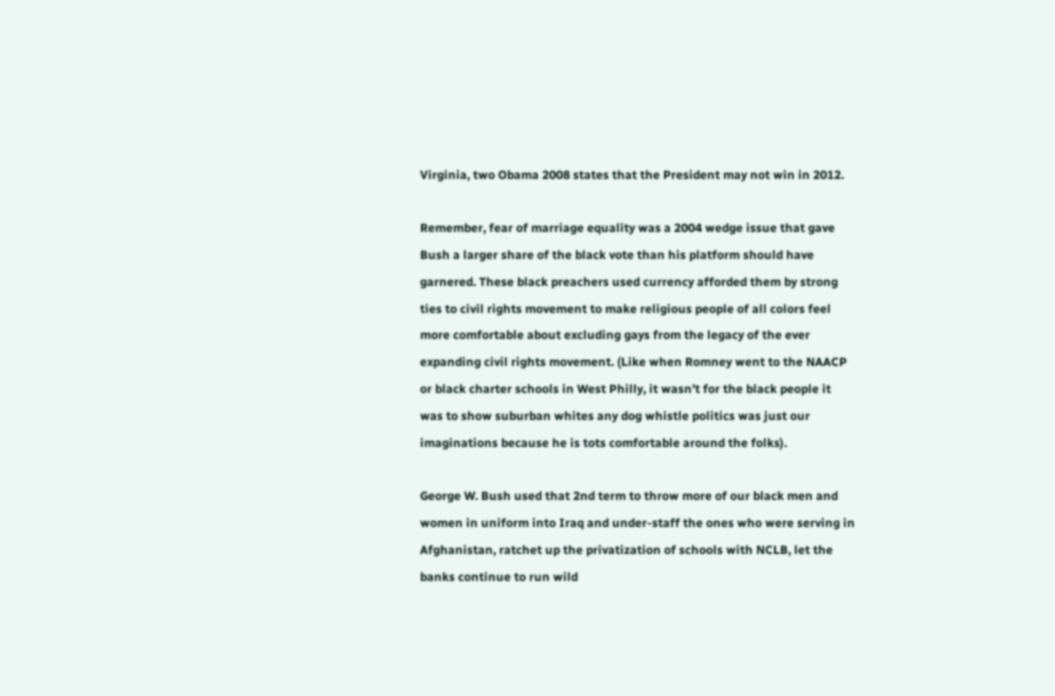Virginia, two Obama 2008 states that the President may not win in 2012.

Remember, fear of marriage equality was a 2004 wedge issue that gave Bush a larger share of the black vote than his platform should have garnered. These black preachers used currency afforded them by strong ties to civil rights movement to make religious people of all colors feel more comfortable about excluding gays from the legacy of the ever expanding civil rights movement. (Like when Romney went to the NAACP or black charter schools in West Philly, it wasn’t for the black people it was to show suburban whites any dog whistle politics was just our imaginations because he is tots comfortable around the folks).

George W. Bush used that 2nd term to throw more of our black men and women in uniform into Iraq and under-staff the ones who were serving in Afghanistan, ratchet up the privatization of schools with NCLB, let the banks continue to run wild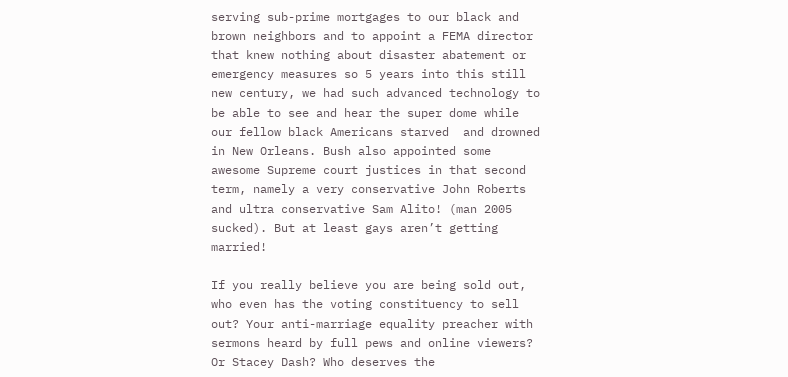serving sub-prime mortgages to our black and brown neighbors and to appoint a FEMA director that knew nothing about disaster abatement or emergency measures so 5 years into this still new century, we had such advanced technology to be able to see and hear the super dome while our fellow black Americans starved  and drowned in New Orleans. Bush also appointed some awesome Supreme court justices in that second term, namely a very conservative John Roberts and ultra conservative Sam Alito! (man 2005 sucked). But at least gays aren’t getting married!

If you really believe you are being sold out, who even has the voting constituency to sell out? Your anti-marriage equality preacher with sermons heard by full pews and online viewers? Or Stacey Dash? Who deserves the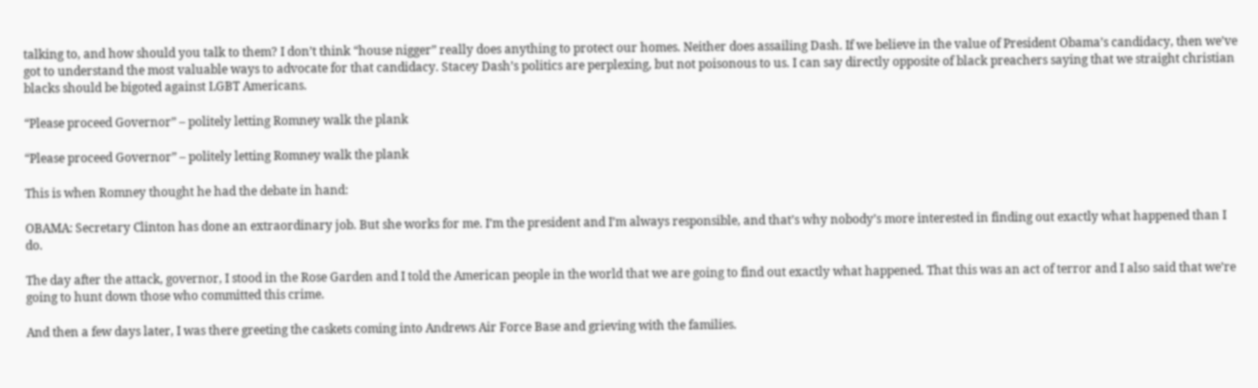talking to, and how should you talk to them? I don’t think “house nigger” really does anything to protect our homes. Neither does assailing Dash. If we believe in the value of President Obama’s candidacy, then we’ve got to understand the most valuable ways to advocate for that candidacy. Stacey Dash’s politics are perplexing, but not poisonous to us. I can say directly opposite of black preachers saying that we straight christian blacks should be bigoted against LGBT Americans.

“Please proceed Governor” – politely letting Romney walk the plank

“Please proceed Governor” – politely letting Romney walk the plank

This is when Romney thought he had the debate in hand:

OBAMA: Secretary Clinton has done an extraordinary job. But she works for me. I’m the president and I’m always responsible, and that’s why nobody’s more interested in finding out exactly what happened than I do.

The day after the attack, governor, I stood in the Rose Garden and I told the American people in the world that we are going to find out exactly what happened. That this was an act of terror and I also said that we’re going to hunt down those who committed this crime.

And then a few days later, I was there greeting the caskets coming into Andrews Air Force Base and grieving with the families.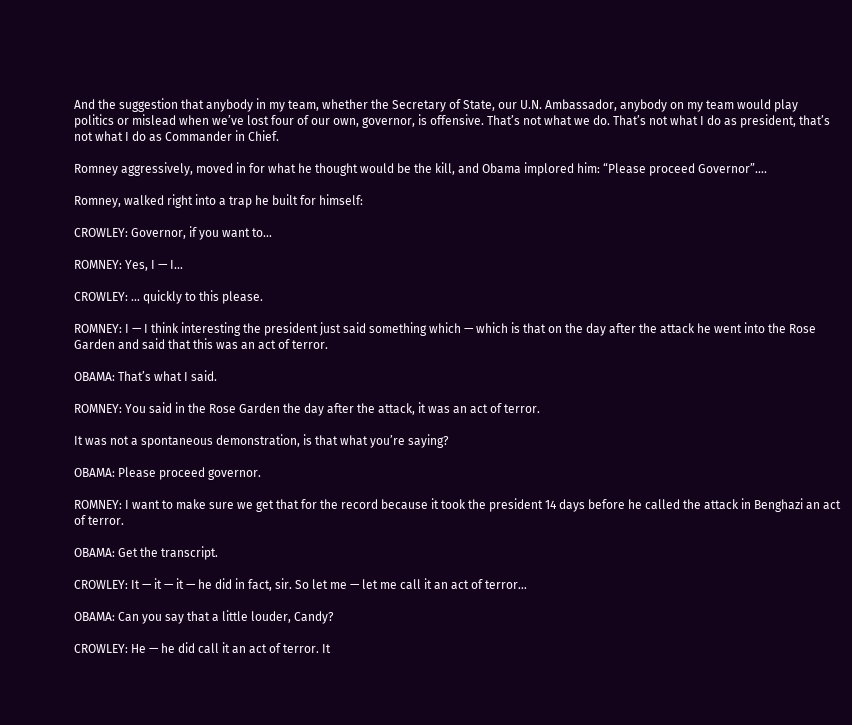And the suggestion that anybody in my team, whether the Secretary of State, our U.N. Ambassador, anybody on my team would play politics or mislead when we’ve lost four of our own, governor, is offensive. That’s not what we do. That’s not what I do as president, that’s not what I do as Commander in Chief.

Romney aggressively, moved in for what he thought would be the kill, and Obama implored him: “Please proceed Governor”….

Romney, walked right into a trap he built for himself:

CROWLEY: Governor, if you want to…

ROMNEY: Yes, I — I…

CROWLEY: … quickly to this please.

ROMNEY: I — I think interesting the president just said something which — which is that on the day after the attack he went into the Rose Garden and said that this was an act of terror.

OBAMA: That’s what I said.

ROMNEY: You said in the Rose Garden the day after the attack, it was an act of terror.

It was not a spontaneous demonstration, is that what you’re saying?

OBAMA: Please proceed governor.

ROMNEY: I want to make sure we get that for the record because it took the president 14 days before he called the attack in Benghazi an act of terror.

OBAMA: Get the transcript.

CROWLEY: It — it — it — he did in fact, sir. So let me — let me call it an act of terror…

OBAMA: Can you say that a little louder, Candy?

CROWLEY: He — he did call it an act of terror. It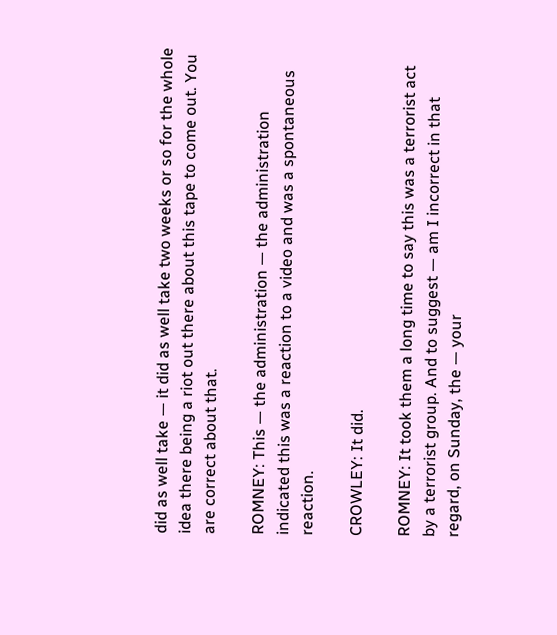did as well take — it did as well take two weeks or so for the whole idea there being a riot out there about this tape to come out. You are correct about that.

ROMNEY: This — the administration — the administration indicated this was a reaction to a video and was a spontaneous reaction.

CROWLEY: It did.

ROMNEY: It took them a long time to say this was a terrorist act by a terrorist group. And to suggest — am I incorrect in that regard, on Sunday, the — your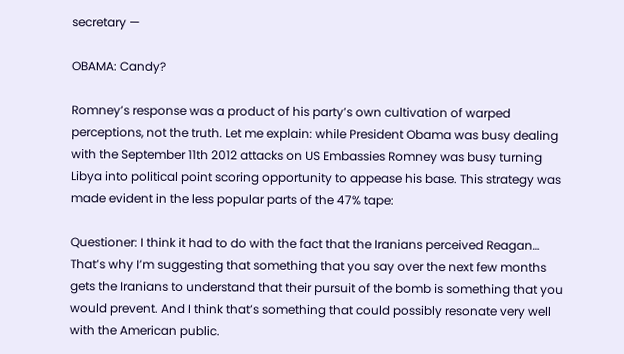secretary —

OBAMA: Candy?

Romney’s response was a product of his party’s own cultivation of warped perceptions, not the truth. Let me explain: while President Obama was busy dealing with the September 11th 2012 attacks on US Embassies Romney was busy turning Libya into political point scoring opportunity to appease his base. This strategy was made evident in the less popular parts of the 47% tape:

Questioner: I think it had to do with the fact that the Iranians perceived Reagan… That’s why I’m suggesting that something that you say over the next few months gets the Iranians to understand that their pursuit of the bomb is something that you would prevent. And I think that’s something that could possibly resonate very well with the American public.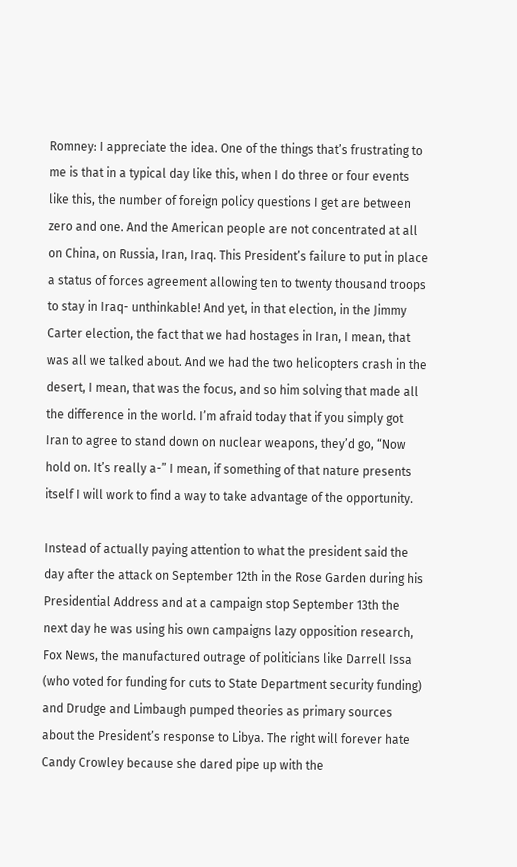Romney: I appreciate the idea. One of the things that’s frustrating to me is that in a typical day like this, when I do three or four events like this, the number of foreign policy questions I get are between zero and one. And the American people are not concentrated at all on China, on Russia, Iran, Iraq. This President’s failure to put in place a status of forces agreement allowing ten to twenty thousand troops to stay in Iraq- unthinkable! And yet, in that election, in the Jimmy Carter election, the fact that we had hostages in Iran, I mean, that was all we talked about. And we had the two helicopters crash in the desert, I mean, that was the focus, and so him solving that made all the difference in the world. I’m afraid today that if you simply got Iran to agree to stand down on nuclear weapons, they’d go, “Now hold on. It’s really a-” I mean, if something of that nature presents itself I will work to find a way to take advantage of the opportunity.

Instead of actually paying attention to what the president said the day after the attack on September 12th in the Rose Garden during his Presidential Address and at a campaign stop September 13th the next day he was using his own campaigns lazy opposition research, Fox News, the manufactured outrage of politicians like Darrell Issa (who voted for funding for cuts to State Department security funding) and Drudge and Limbaugh pumped theories as primary sources about the President’s response to Libya. The right will forever hate Candy Crowley because she dared pipe up with the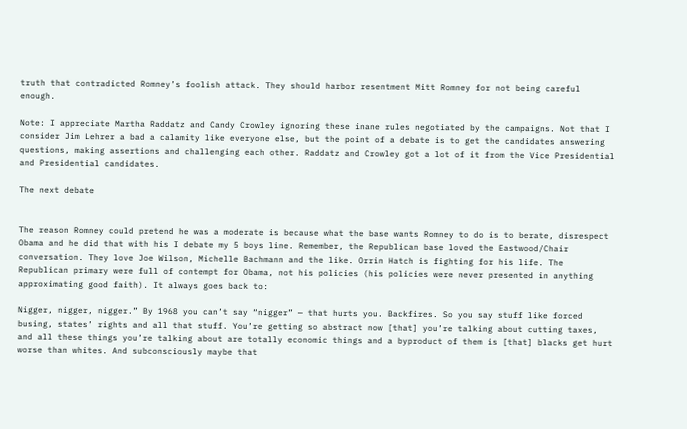truth that contradicted Romney’s foolish attack. They should harbor resentment Mitt Romney for not being careful enough.

Note: I appreciate Martha Raddatz and Candy Crowley ignoring these inane rules negotiated by the campaigns. Not that I consider Jim Lehrer a bad a calamity like everyone else, but the point of a debate is to get the candidates answering questions, making assertions and challenging each other. Raddatz and Crowley got a lot of it from the Vice Presidential and Presidential candidates.

The next debate


The reason Romney could pretend he was a moderate is because what the base wants Romney to do is to berate, disrespect Obama and he did that with his I debate my 5 boys line. Remember, the Republican base loved the Eastwood/Chair conversation. They love Joe Wilson, Michelle Bachmann and the like. Orrin Hatch is fighting for his life. The Republican primary were full of contempt for Obama, not his policies (his policies were never presented in anything approximating good faith). It always goes back to:

Nigger, nigger, nigger.” By 1968 you can’t say “nigger” — that hurts you. Backfires. So you say stuff like forced busing, states’ rights and all that stuff. You’re getting so abstract now [that] you’re talking about cutting taxes, and all these things you’re talking about are totally economic things and a byproduct of them is [that] blacks get hurt worse than whites. And subconsciously maybe that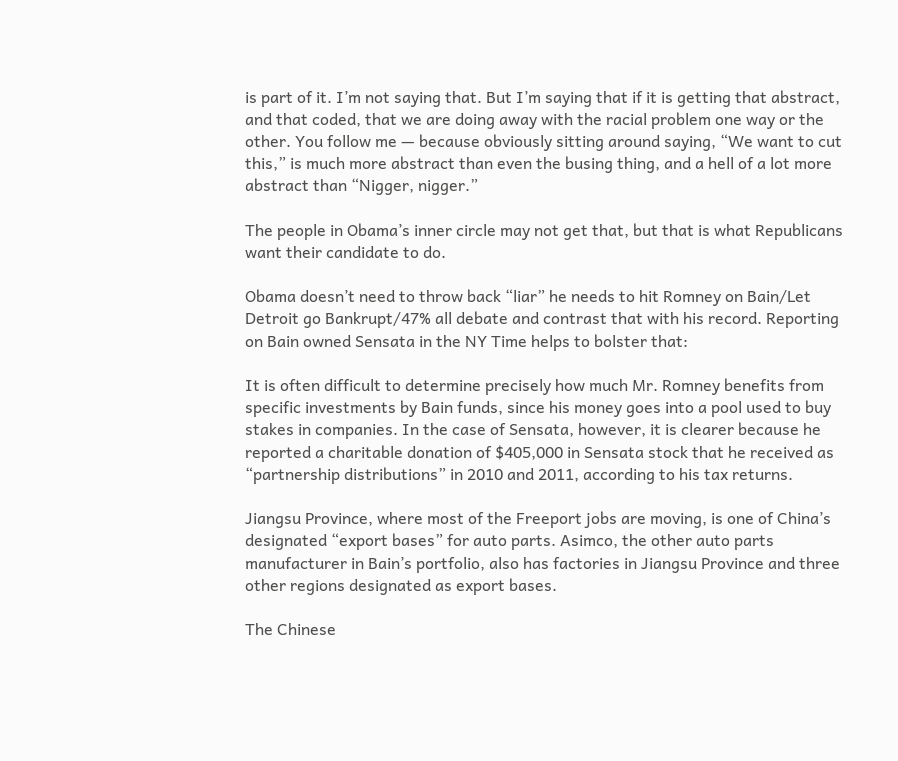is part of it. I’m not saying that. But I’m saying that if it is getting that abstract, and that coded, that we are doing away with the racial problem one way or the other. You follow me — because obviously sitting around saying, “We want to cut this,” is much more abstract than even the busing thing, and a hell of a lot more abstract than “Nigger, nigger.”

The people in Obama’s inner circle may not get that, but that is what Republicans want their candidate to do.

Obama doesn’t need to throw back “liar” he needs to hit Romney on Bain/Let Detroit go Bankrupt/47% all debate and contrast that with his record. Reporting on Bain owned Sensata in the NY Time helps to bolster that:

It is often difficult to determine precisely how much Mr. Romney benefits from specific investments by Bain funds, since his money goes into a pool used to buy stakes in companies. In the case of Sensata, however, it is clearer because he reported a charitable donation of $405,000 in Sensata stock that he received as “partnership distributions” in 2010 and 2011, according to his tax returns.

Jiangsu Province, where most of the Freeport jobs are moving, is one of China’s designated “export bases” for auto parts. Asimco, the other auto parts manufacturer in Bain’s portfolio, also has factories in Jiangsu Province and three other regions designated as export bases.

The Chinese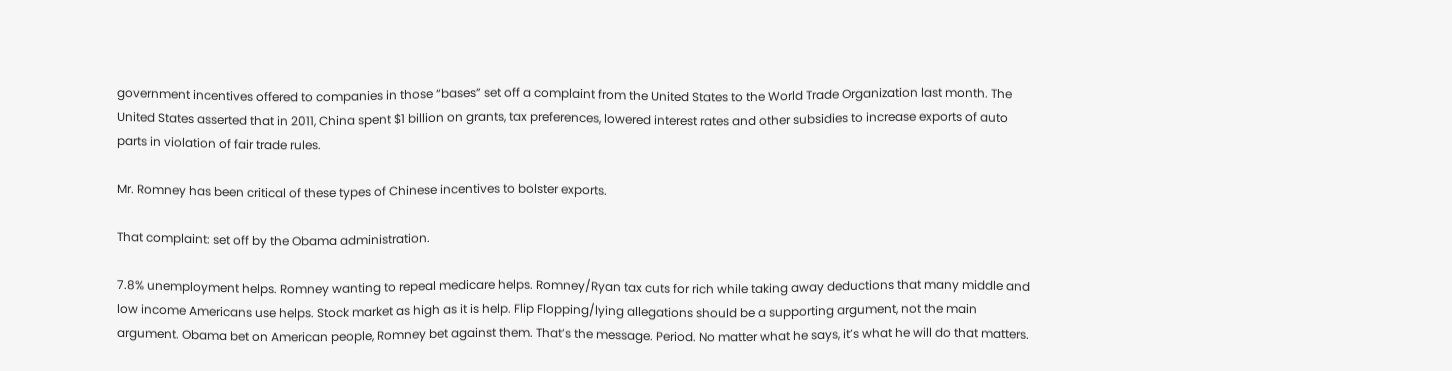government incentives offered to companies in those “bases” set off a complaint from the United States to the World Trade Organization last month. The United States asserted that in 2011, China spent $1 billion on grants, tax preferences, lowered interest rates and other subsidies to increase exports of auto parts in violation of fair trade rules.

Mr. Romney has been critical of these types of Chinese incentives to bolster exports.

That complaint: set off by the Obama administration.

7.8% unemployment helps. Romney wanting to repeal medicare helps. Romney/Ryan tax cuts for rich while taking away deductions that many middle and low income Americans use helps. Stock market as high as it is help. Flip Flopping/lying allegations should be a supporting argument, not the main argument. Obama bet on American people, Romney bet against them. That’s the message. Period. No matter what he says, it’s what he will do that matters.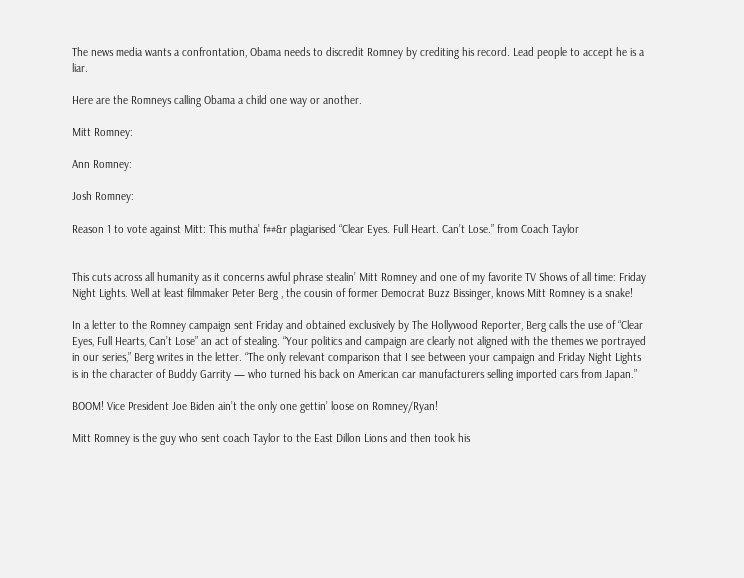The news media wants a confrontation, Obama needs to discredit Romney by crediting his record. Lead people to accept he is a liar.

Here are the Romneys calling Obama a child one way or another.

Mitt Romney:

Ann Romney:

Josh Romney:

Reason 1 to vote against Mitt: This mutha’ f##&r plagiarised “Clear Eyes. Full Heart. Can’t Lose.” from Coach Taylor


This cuts across all humanity as it concerns awful phrase stealin’ Mitt Romney and one of my favorite TV Shows of all time: Friday Night Lights. Well at least filmmaker Peter Berg , the cousin of former Democrat Buzz Bissinger, knows Mitt Romney is a snake!

In a letter to the Romney campaign sent Friday and obtained exclusively by The Hollywood Reporter, Berg calls the use of “Clear Eyes, Full Hearts, Can’t Lose” an act of stealing. “Your politics and campaign are clearly not aligned with the themes we portrayed in our series,” Berg writes in the letter. “The only relevant comparison that I see between your campaign and Friday Night Lights is in the character of Buddy Garrity — who turned his back on American car manufacturers selling imported cars from Japan.”

BOOM! Vice President Joe Biden ain’t the only one gettin’ loose on Romney/Ryan!

Mitt Romney is the guy who sent coach Taylor to the East Dillon Lions and then took his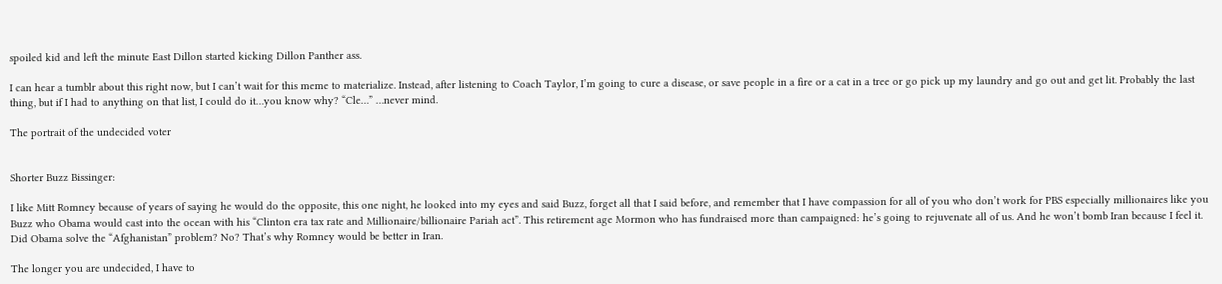spoiled kid and left the minute East Dillon started kicking Dillon Panther ass.

I can hear a tumblr about this right now, but I can’t wait for this meme to materialize. Instead, after listening to Coach Taylor, I’m going to cure a disease, or save people in a fire or a cat in a tree or go pick up my laundry and go out and get lit. Probably the last thing, but if I had to anything on that list, I could do it…you know why? “Cle…” …never mind.

The portrait of the undecided voter


Shorter Buzz Bissinger:

I like Mitt Romney because of years of saying he would do the opposite, this one night, he looked into my eyes and said Buzz, forget all that I said before, and remember that I have compassion for all of you who don’t work for PBS especially millionaires like you Buzz who Obama would cast into the ocean with his “Clinton era tax rate and Millionaire/billionaire Pariah act”. This retirement age Mormon who has fundraised more than campaigned: he’s going to rejuvenate all of us. And he won’t bomb Iran because I feel it. Did Obama solve the “Afghanistan” problem? No? That’s why Romney would be better in Iran.

The longer you are undecided, I have to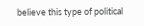believe this type of political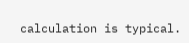calculation is typical.